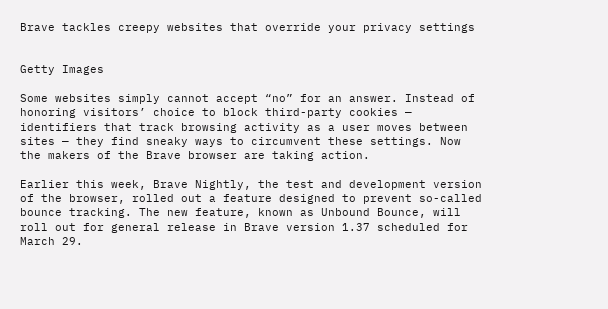Brave tackles creepy websites that override your privacy settings


Getty Images

Some websites simply cannot accept “no” for an answer. Instead of honoring visitors’ choice to block third-party cookies — identifiers that track browsing activity as a user moves between sites — they find sneaky ways to circumvent these settings. Now the makers of the Brave browser are taking action.

Earlier this week, Brave Nightly, the test and development version of the browser, rolled out a feature designed to prevent so-called bounce tracking. The new feature, known as Unbound Bounce, will roll out for general release in Brave version 1.37 scheduled for March 29.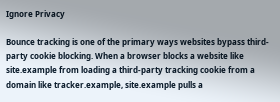Ignore Privacy

Bounce tracking is one of the primary ways websites bypass third-party cookie blocking. When a browser blocks a website like site.example from loading a third-party tracking cookie from a domain like tracker.example, site.example pulls a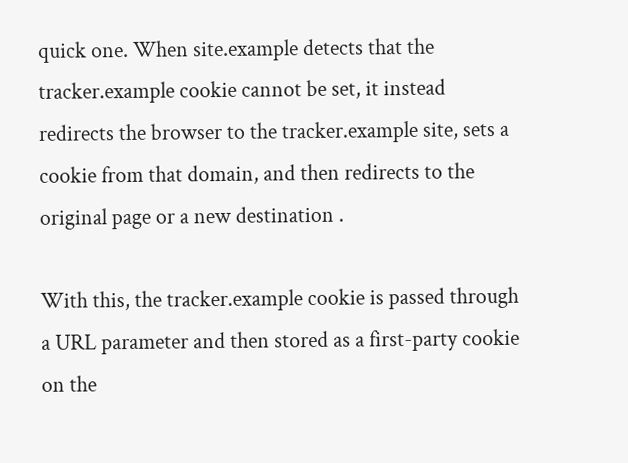quick one. When site.example detects that the tracker.example cookie cannot be set, it instead redirects the browser to the tracker.example site, sets a cookie from that domain, and then redirects to the original page or a new destination .

With this, the tracker.example cookie is passed through a URL parameter and then stored as a first-party cookie on the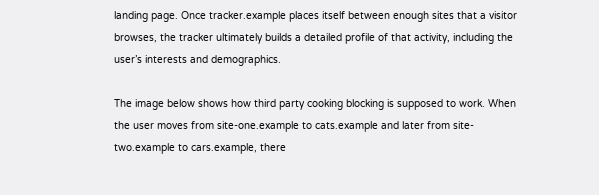landing page. Once tracker.example places itself between enough sites that a visitor browses, the tracker ultimately builds a detailed profile of that activity, including the user’s interests and demographics.

The image below shows how third party cooking blocking is supposed to work. When the user moves from site-one.example to cats.example and later from site-two.example to cars.example, there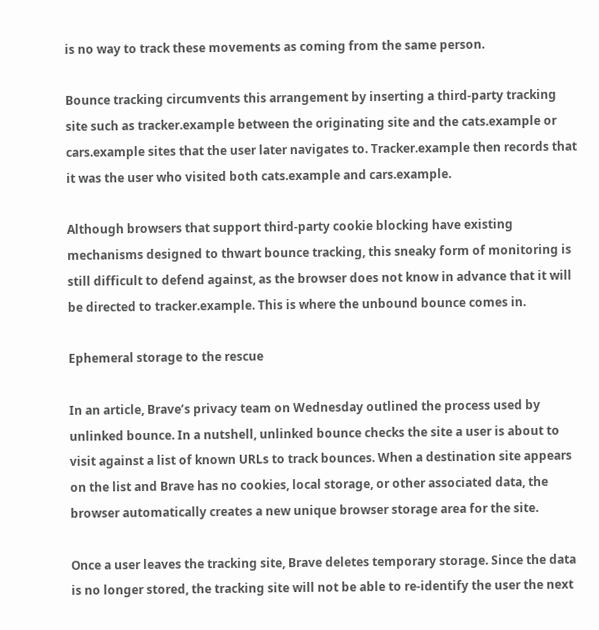is no way to track these movements as coming from the same person.

Bounce tracking circumvents this arrangement by inserting a third-party tracking site such as tracker.example between the originating site and the cats.example or cars.example sites that the user later navigates to. Tracker.example then records that it was the user who visited both cats.example and cars.example.

Although browsers that support third-party cookie blocking have existing mechanisms designed to thwart bounce tracking, this sneaky form of monitoring is still difficult to defend against, as the browser does not know in advance that it will be directed to tracker.example. This is where the unbound bounce comes in.

Ephemeral storage to the rescue

In an article, Brave’s privacy team on Wednesday outlined the process used by unlinked bounce. In a nutshell, unlinked bounce checks the site a user is about to visit against a list of known URLs to track bounces. When a destination site appears on the list and Brave has no cookies, local storage, or other associated data, the browser automatically creates a new unique browser storage area for the site.

Once a user leaves the tracking site, Brave deletes temporary storage. Since the data is no longer stored, the tracking site will not be able to re-identify the user the next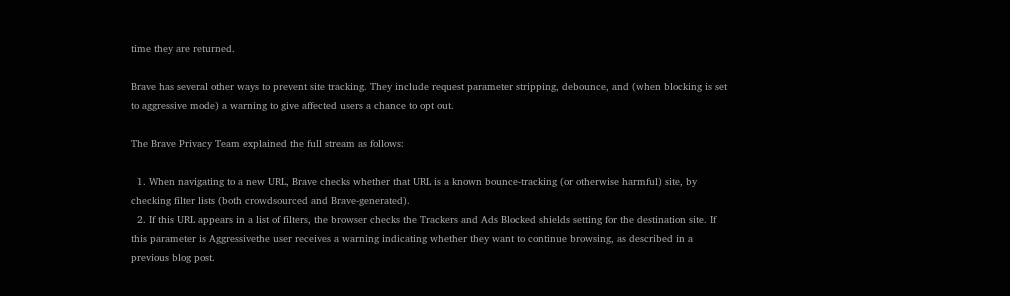time they are returned.

Brave has several other ways to prevent site tracking. They include request parameter stripping, debounce, and (when blocking is set to aggressive mode) a warning to give affected users a chance to opt out.

The Brave Privacy Team explained the full stream as follows:

  1. When navigating to a new URL, Brave checks whether that URL is a known bounce-tracking (or otherwise harmful) site, by checking filter lists (both crowdsourced and Brave-generated).
  2. If this URL appears in a list of filters, the browser checks the Trackers and Ads Blocked shields setting for the destination site. If this parameter is Aggressivethe user receives a warning indicating whether they want to continue browsing, as described in a previous blog post.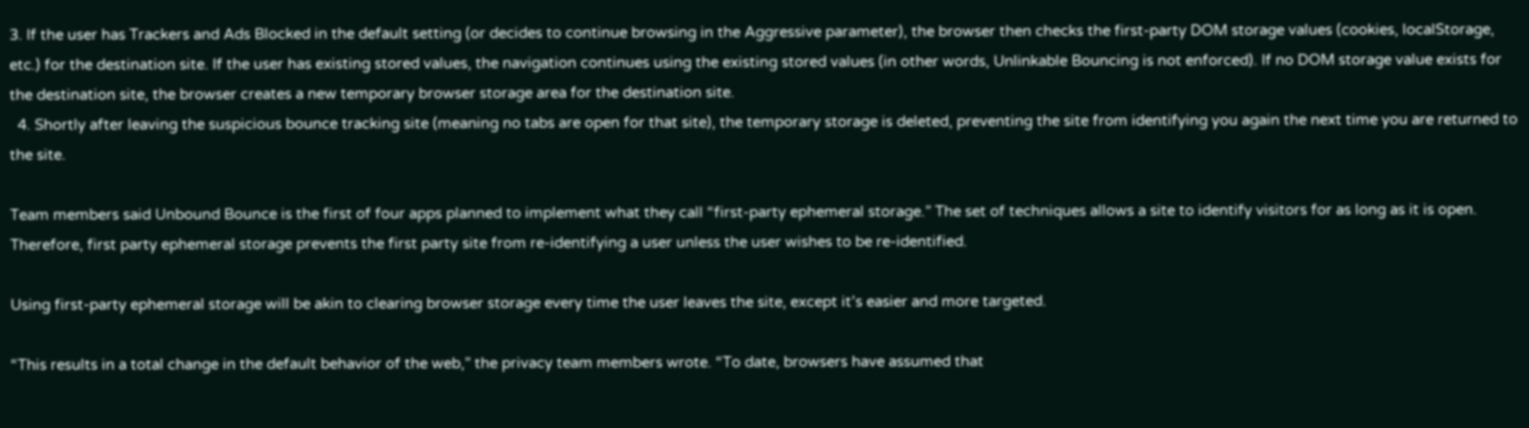3. If the user has Trackers and Ads Blocked in the default setting (or decides to continue browsing in the Aggressive parameter), the browser then checks the first-party DOM storage values (cookies, localStorage, etc.) for the destination site. If the user has existing stored values, the navigation continues using the existing stored values (in other words, Unlinkable Bouncing is not enforced). If no DOM storage value exists for the destination site, the browser creates a new temporary browser storage area for the destination site.
  4. Shortly after leaving the suspicious bounce tracking site (meaning no tabs are open for that site), the temporary storage is deleted, preventing the site from identifying you again the next time you are returned to the site.

Team members said Unbound Bounce is the first of four apps planned to implement what they call “first-party ephemeral storage.” The set of techniques allows a site to identify visitors for as long as it is open. Therefore, first party ephemeral storage prevents the first party site from re-identifying a user unless the user wishes to be re-identified.

Using first-party ephemeral storage will be akin to clearing browser storage every time the user leaves the site, except it’s easier and more targeted.

“This results in a total change in the default behavior of the web,” the privacy team members wrote. “To date, browsers have assumed that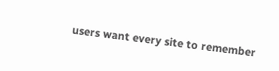users want every site to remember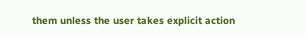them unless the user takes explicit action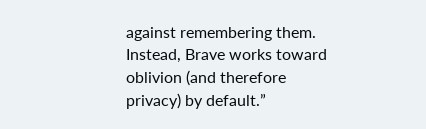against remembering them. Instead, Brave works toward oblivion (and therefore privacy) by default.”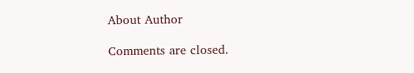About Author

Comments are closed.